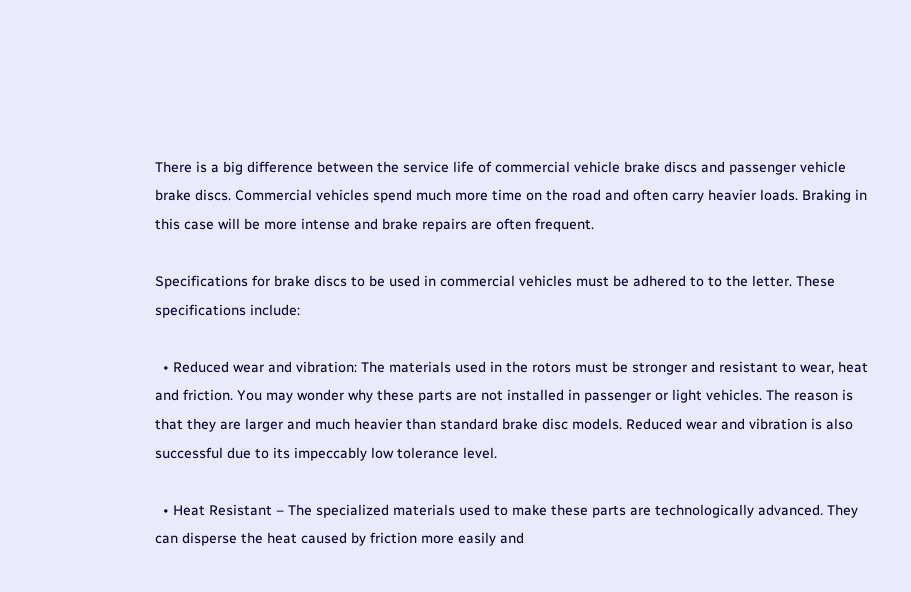There is a big difference between the service life of commercial vehicle brake discs and passenger vehicle brake discs. Commercial vehicles spend much more time on the road and often carry heavier loads. Braking in this case will be more intense and brake repairs are often frequent.

Specifications for brake discs to be used in commercial vehicles must be adhered to to the letter. These specifications include:

  • Reduced wear and vibration: The materials used in the rotors must be stronger and resistant to wear, heat and friction. You may wonder why these parts are not installed in passenger or light vehicles. The reason is that they are larger and much heavier than standard brake disc models. Reduced wear and vibration is also successful due to its impeccably low tolerance level.

  • Heat Resistant – The specialized materials used to make these parts are technologically advanced. They can disperse the heat caused by friction more easily and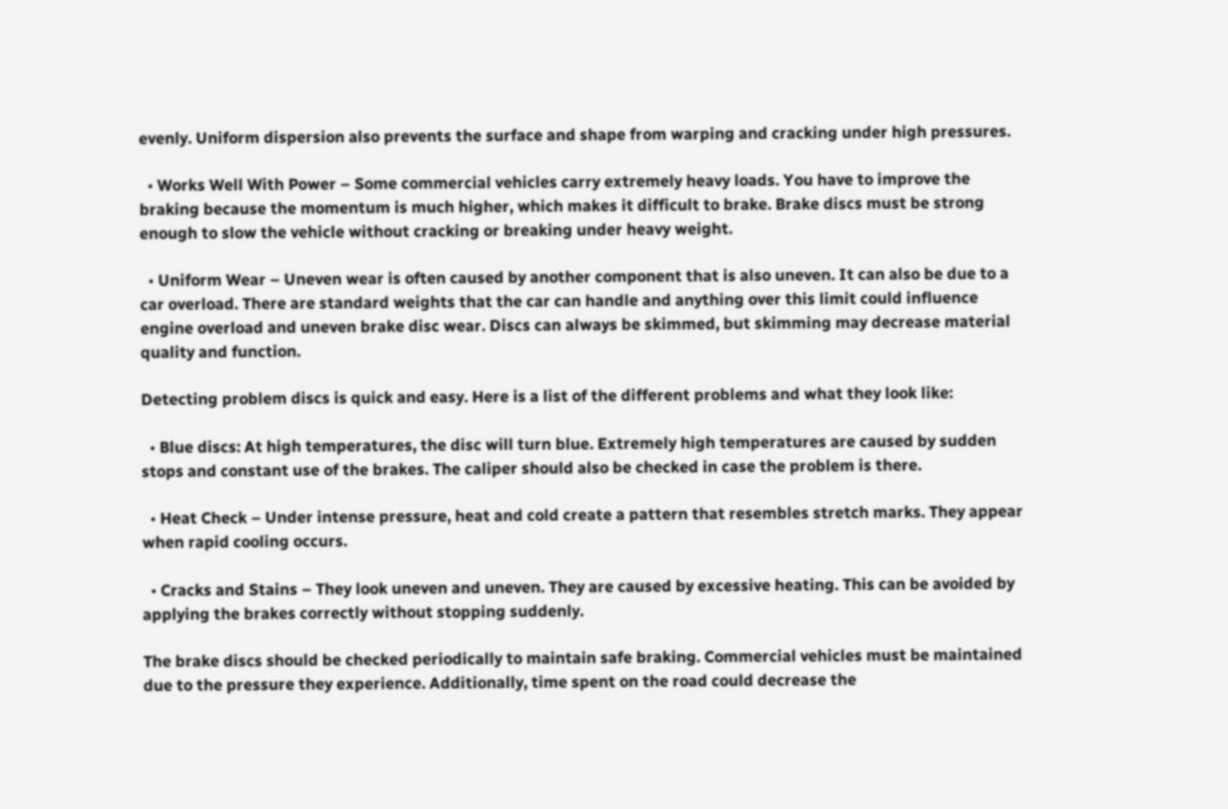evenly. Uniform dispersion also prevents the surface and shape from warping and cracking under high pressures.

  • Works Well With Power – Some commercial vehicles carry extremely heavy loads. You have to improve the braking because the momentum is much higher, which makes it difficult to brake. Brake discs must be strong enough to slow the vehicle without cracking or breaking under heavy weight.

  • Uniform Wear – Uneven wear is often caused by another component that is also uneven. It can also be due to a car overload. There are standard weights that the car can handle and anything over this limit could influence engine overload and uneven brake disc wear. Discs can always be skimmed, but skimming may decrease material quality and function.

Detecting problem discs is quick and easy. Here is a list of the different problems and what they look like:

  • Blue discs: At high temperatures, the disc will turn blue. Extremely high temperatures are caused by sudden stops and constant use of the brakes. The caliper should also be checked in case the problem is there.

  • Heat Check – Under intense pressure, heat and cold create a pattern that resembles stretch marks. They appear when rapid cooling occurs.

  • Cracks and Stains – They look uneven and uneven. They are caused by excessive heating. This can be avoided by applying the brakes correctly without stopping suddenly.

The brake discs should be checked periodically to maintain safe braking. Commercial vehicles must be maintained due to the pressure they experience. Additionally, time spent on the road could decrease the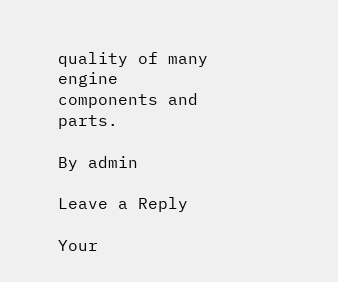quality of many engine components and parts.

By admin

Leave a Reply

Your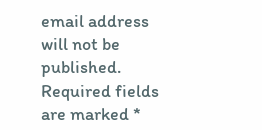email address will not be published. Required fields are marked *